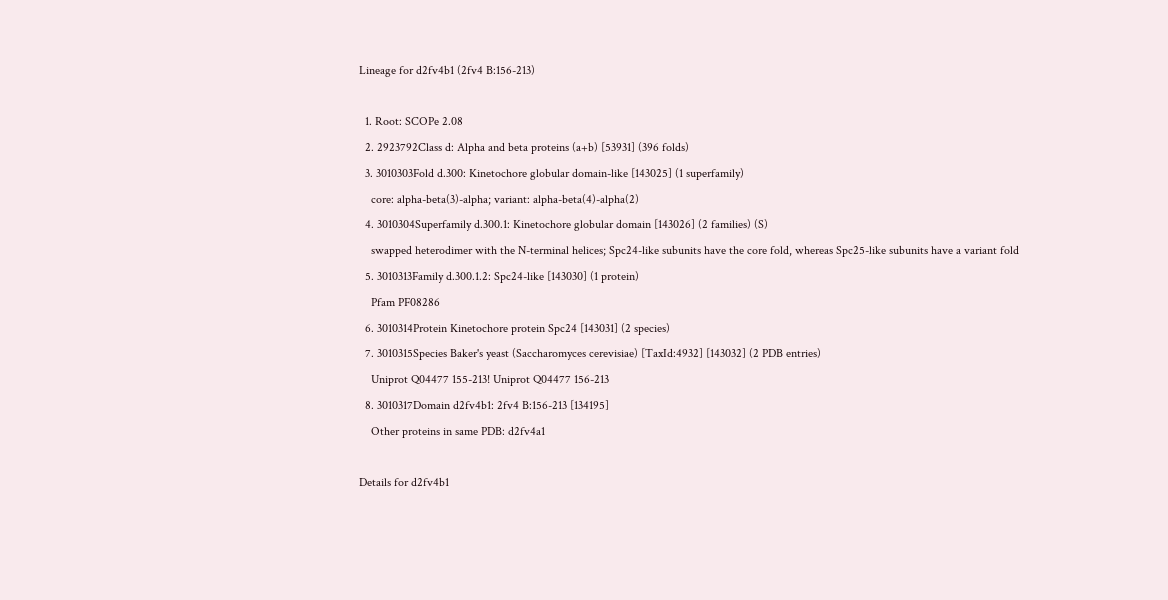Lineage for d2fv4b1 (2fv4 B:156-213)

  1. Root: SCOPe 2.08
  2. 2923792Class d: Alpha and beta proteins (a+b) [53931] (396 folds)
  3. 3010303Fold d.300: Kinetochore globular domain-like [143025] (1 superfamily)
    core: alpha-beta(3)-alpha; variant: alpha-beta(4)-alpha(2)
  4. 3010304Superfamily d.300.1: Kinetochore globular domain [143026] (2 families) (S)
    swapped heterodimer with the N-terminal helices; Spc24-like subunits have the core fold, whereas Spc25-like subunits have a variant fold
  5. 3010313Family d.300.1.2: Spc24-like [143030] (1 protein)
    Pfam PF08286
  6. 3010314Protein Kinetochore protein Spc24 [143031] (2 species)
  7. 3010315Species Baker's yeast (Saccharomyces cerevisiae) [TaxId:4932] [143032] (2 PDB entries)
    Uniprot Q04477 155-213! Uniprot Q04477 156-213
  8. 3010317Domain d2fv4b1: 2fv4 B:156-213 [134195]
    Other proteins in same PDB: d2fv4a1

Details for d2fv4b1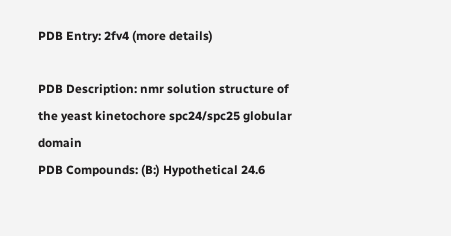PDB Entry: 2fv4 (more details)

PDB Description: nmr solution structure of the yeast kinetochore spc24/spc25 globular domain
PDB Compounds: (B:) Hypothetical 24.6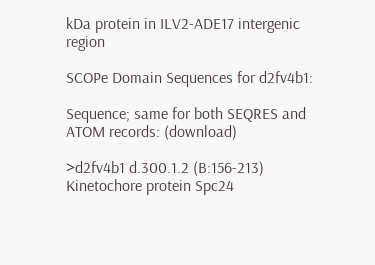kDa protein in ILV2-ADE17 intergenic region

SCOPe Domain Sequences for d2fv4b1:

Sequence; same for both SEQRES and ATOM records: (download)

>d2fv4b1 d.300.1.2 (B:156-213) Kinetochore protein Spc24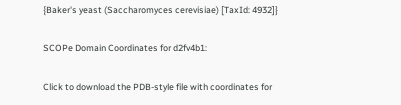{Baker's yeast (Saccharomyces cerevisiae) [TaxId: 4932]}

SCOPe Domain Coordinates for d2fv4b1:

Click to download the PDB-style file with coordinates for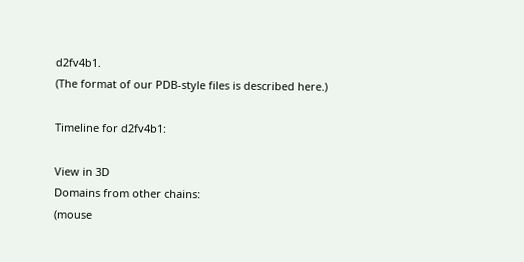d2fv4b1.
(The format of our PDB-style files is described here.)

Timeline for d2fv4b1:

View in 3D
Domains from other chains:
(mouse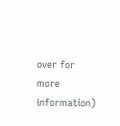over for more information)